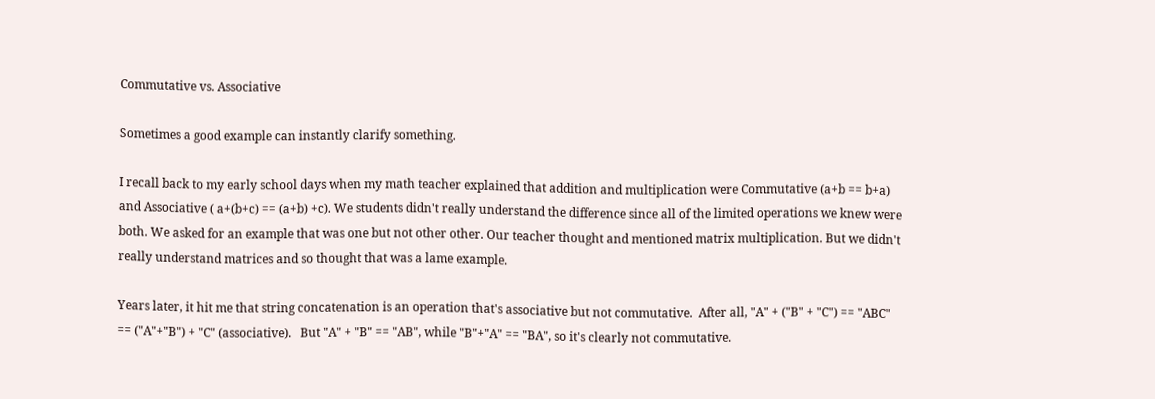Commutative vs. Associative

Sometimes a good example can instantly clarify something.

I recall back to my early school days when my math teacher explained that addition and multiplication were Commutative (a+b == b+a) and Associative ( a+(b+c) == (a+b) +c). We students didn't really understand the difference since all of the limited operations we knew were both. We asked for an example that was one but not other other. Our teacher thought and mentioned matrix multiplication. But we didn't really understand matrices and so thought that was a lame example.

Years later, it hit me that string concatenation is an operation that's associative but not commutative.  After all, "A" + ("B" + "C") == "ABC" == ("A"+"B") + "C" (associative).   But "A" + "B" == "AB", while "B"+"A" == "BA", so it's clearly not commutative.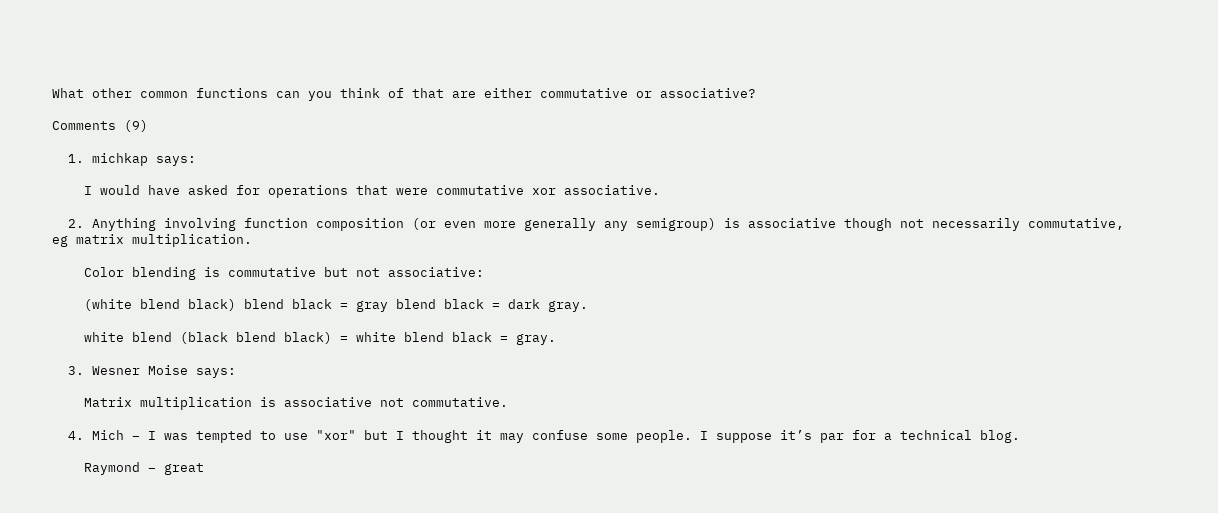What other common functions can you think of that are either commutative or associative?

Comments (9)

  1. michkap says:

    I would have asked for operations that were commutative xor associative.

  2. Anything involving function composition (or even more generally any semigroup) is associative though not necessarily commutative, eg matrix multiplication.

    Color blending is commutative but not associative:

    (white blend black) blend black = gray blend black = dark gray.

    white blend (black blend black) = white blend black = gray.

  3. Wesner Moise says:

    Matrix multiplication is associative not commutative.

  4. Mich – I was tempted to use "xor" but I thought it may confuse some people. I suppose it’s par for a technical blog.

    Raymond – great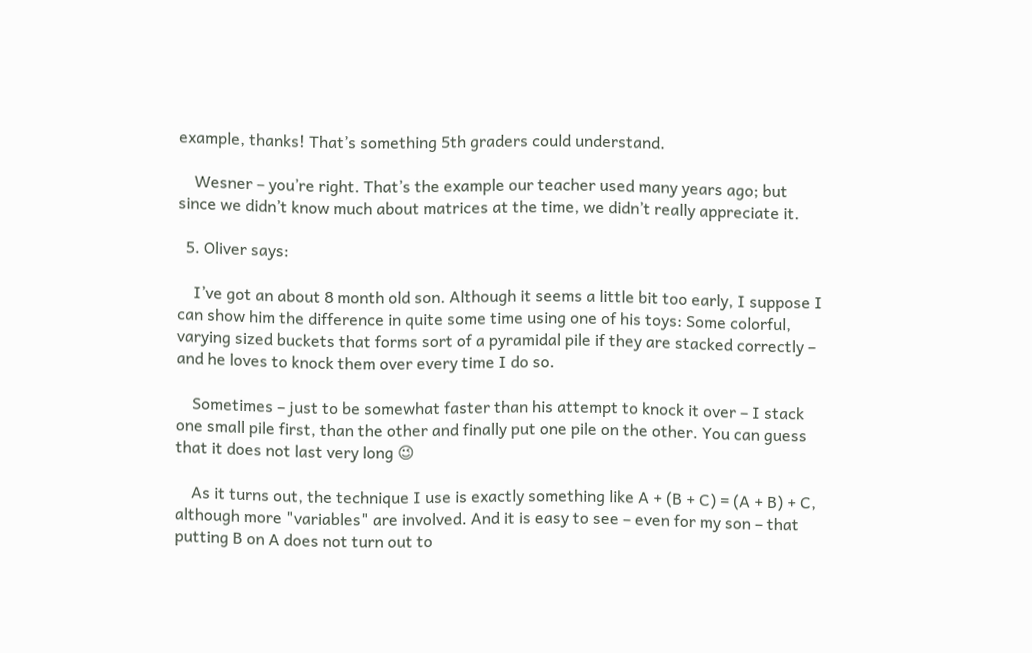example, thanks! That’s something 5th graders could understand.

    Wesner – you’re right. That’s the example our teacher used many years ago; but since we didn’t know much about matrices at the time, we didn’t really appreciate it.

  5. Oliver says:

    I’ve got an about 8 month old son. Although it seems a little bit too early, I suppose I can show him the difference in quite some time using one of his toys: Some colorful, varying sized buckets that forms sort of a pyramidal pile if they are stacked correctly – and he loves to knock them over every time I do so.

    Sometimes – just to be somewhat faster than his attempt to knock it over – I stack one small pile first, than the other and finally put one pile on the other. You can guess that it does not last very long 😉

    As it turns out, the technique I use is exactly something like A + (B + C) = (A + B) + C, although more "variables" are involved. And it is easy to see – even for my son – that putting B on A does not turn out to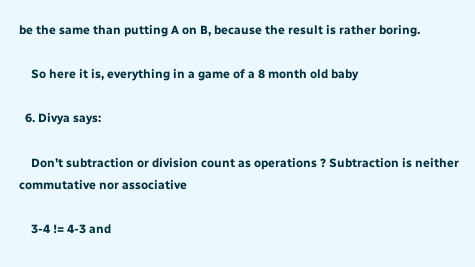be the same than putting A on B, because the result is rather boring.

    So here it is, everything in a game of a 8 month old baby

  6. Divya says:

    Don’t subtraction or division count as operations ? Subtraction is neither commutative nor associative

    3-4 != 4-3 and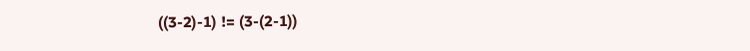((3-2)-1) != (3-(2-1))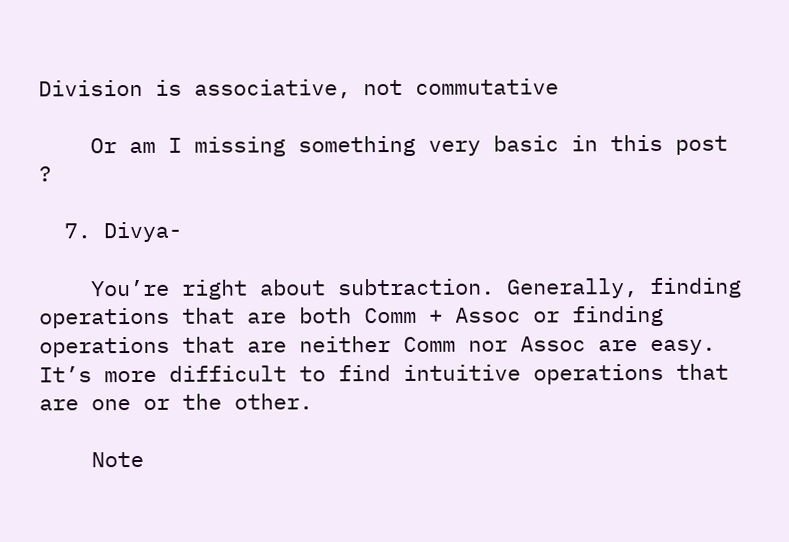Division is associative, not commutative

    Or am I missing something very basic in this post ?

  7. Divya-

    You’re right about subtraction. Generally, finding operations that are both Comm + Assoc or finding operations that are neither Comm nor Assoc are easy. It’s more difficult to find intuitive operations that are one or the other.

    Note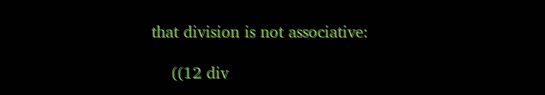that division is not associative:

    ((12 div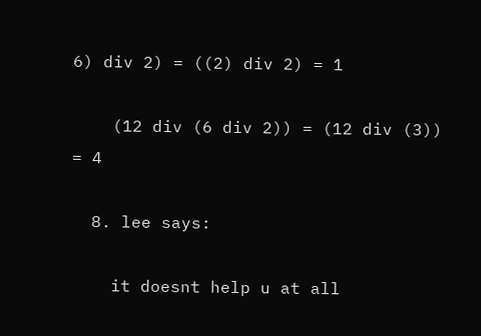6) div 2) = ((2) div 2) = 1

    (12 div (6 div 2)) = (12 div (3)) = 4

  8. lee says:

    it doesnt help u at all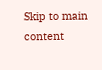Skip to main content